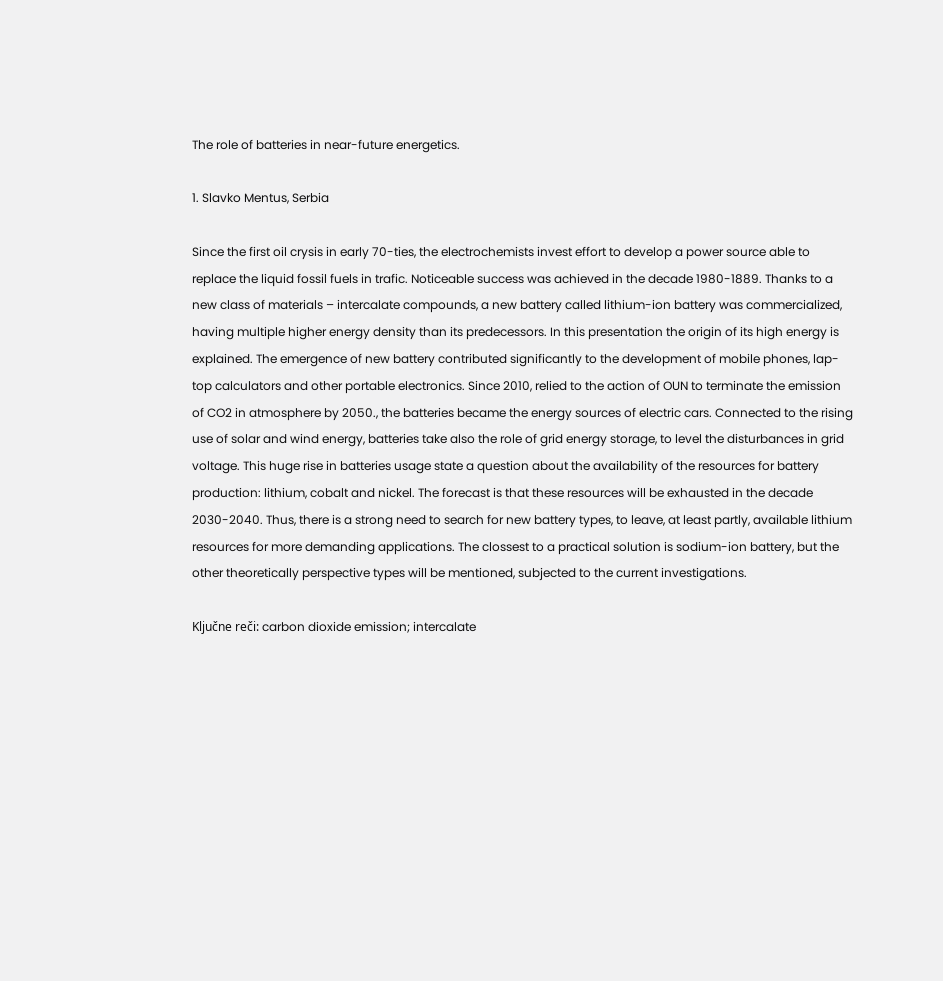The role of batteries in near-future energetics.

1. Slavko Mentus, Serbia

Since the first oil crysis in early 70-ties, the electrochemists invest effort to develop a power source able to replace the liquid fossil fuels in trafic. Noticeable success was achieved in the decade 1980-1889. Thanks to a new class of materials – intercalate compounds, a new battery called lithium-ion battery was commercialized, having multiple higher energy density than its predecessors. In this presentation the origin of its high energy is explained. The emergence of new battery contributed significantly to the development of mobile phones, lap-top calculators and other portable electronics. Since 2010, relied to the action of OUN to terminate the emission of CO2 in atmosphere by 2050., the batteries became the energy sources of electric cars. Connected to the rising use of solar and wind energy, batteries take also the role of grid energy storage, to level the disturbances in grid voltage. This huge rise in batteries usage state a question about the availability of the resources for battery production: lithium, cobalt and nickel. The forecast is that these resources will be exhausted in the decade 2030-2040. Thus, there is a strong need to search for new battery types, to leave, at least partly, available lithium resources for more demanding applications. The clossest to a practical solution is sodium-ion battery, but the other theoretically perspective types will be mentioned, subjected to the current investigations.

Ključne reči: carbon dioxide emission; intercalate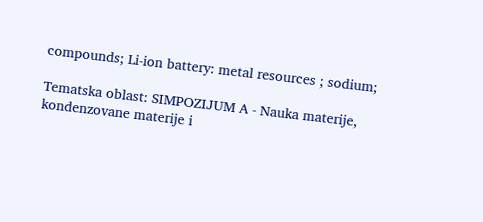compounds; Li-ion battery: metal resources ; sodium;

Tematska oblast: SIMPOZIJUM A - Nauka materije, kondenzovane materije i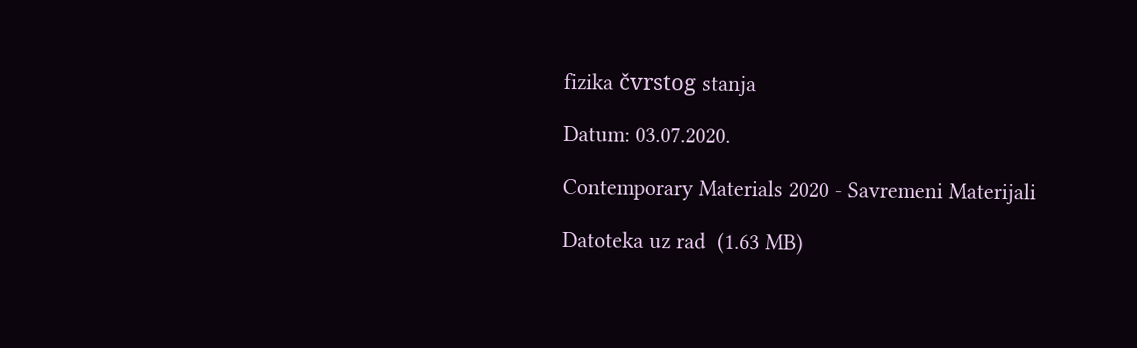fizika čvrstog stanja

Datum: 03.07.2020.

Contemporary Materials 2020 - Savremeni Materijali

Datoteka uz rad  (1.63 MB)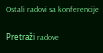Ostali radovi sa konferencije

Pretraži radove